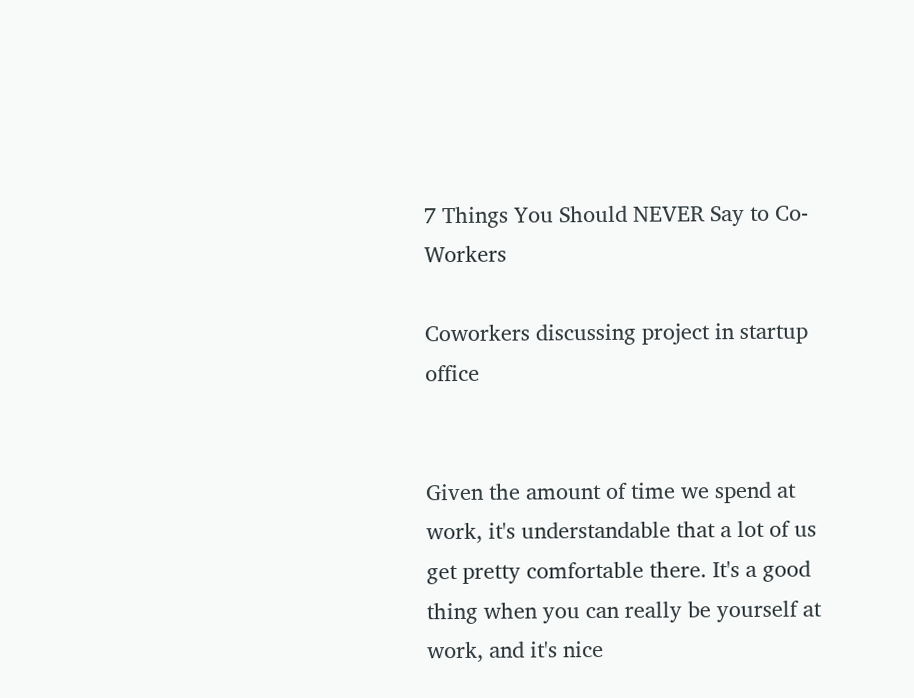7 Things You Should NEVER Say to Co-Workers

Coworkers discussing project in startup office


Given the amount of time we spend at work, it's understandable that a lot of us get pretty comfortable there. It's a good thing when you can really be yourself at work, and it's nice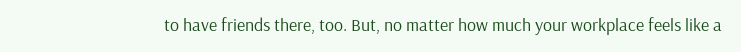to have friends there, too. But, no matter how much your workplace feels like a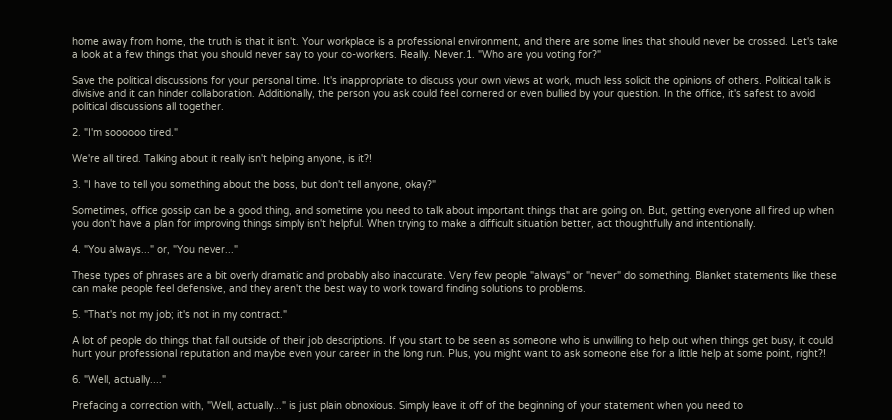home away from home, the truth is that it isn't. Your workplace is a professional environment, and there are some lines that should never be crossed. Let's take a look at a few things that you should never say to your co-workers. Really. Never.1. "Who are you voting for?"

Save the political discussions for your personal time. It's inappropriate to discuss your own views at work, much less solicit the opinions of others. Political talk is divisive and it can hinder collaboration. Additionally, the person you ask could feel cornered or even bullied by your question. In the office, it's safest to avoid political discussions all together.

2. "I'm soooooo tired."

We're all tired. Talking about it really isn't helping anyone, is it?!

3. "I have to tell you something about the boss, but don't tell anyone, okay?"

Sometimes, office gossip can be a good thing, and sometime you need to talk about important things that are going on. But, getting everyone all fired up when you don't have a plan for improving things simply isn't helpful. When trying to make a difficult situation better, act thoughtfully and intentionally.

4. "You always..." or, "You never..."

These types of phrases are a bit overly dramatic and probably also inaccurate. Very few people "always" or "never" do something. Blanket statements like these can make people feel defensive, and they aren't the best way to work toward finding solutions to problems.

5. "That's not my job; it's not in my contract."

A lot of people do things that fall outside of their job descriptions. If you start to be seen as someone who is unwilling to help out when things get busy, it could hurt your professional reputation and maybe even your career in the long run. Plus, you might want to ask someone else for a little help at some point, right?!

6. "Well, actually...."

Prefacing a correction with, "Well, actually..." is just plain obnoxious. Simply leave it off of the beginning of your statement when you need to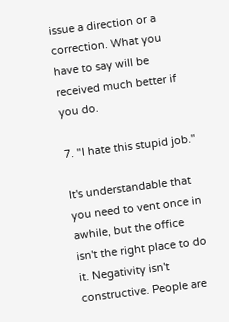issue a direction or a correction. What you have to say will be received much better if you do.

7. "I hate this stupid job."

It's understandable that you need to vent once in awhile, but the office isn't the right place to do it. Negativity isn't constructive. People are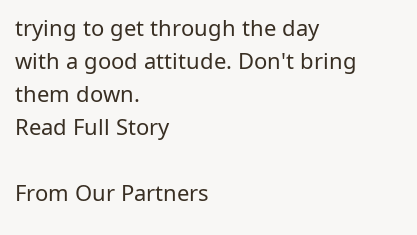trying to get through the day with a good attitude. Don't bring them down.
Read Full Story

From Our Partners